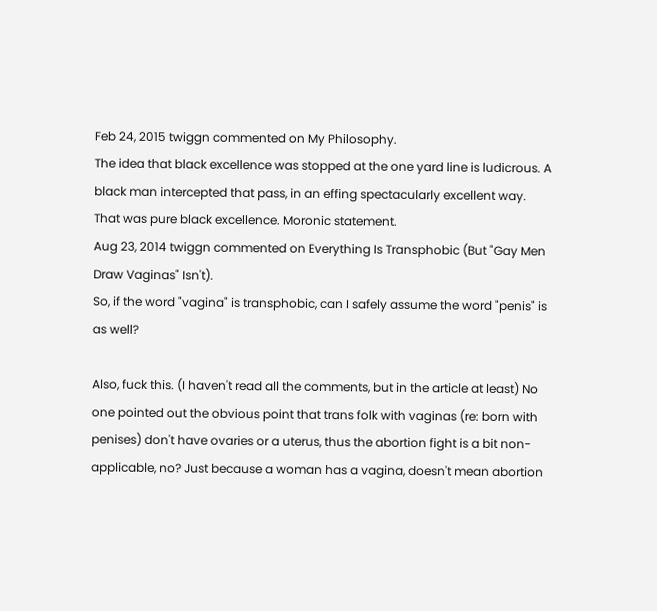Feb 24, 2015 twiggn commented on My Philosophy.
The idea that black excellence was stopped at the one yard line is ludicrous. A black man intercepted that pass, in an effing spectacularly excellent way. That was pure black excellence. Moronic statement.
Aug 23, 2014 twiggn commented on Everything Is Transphobic (But "Gay Men Draw Vaginas" Isn't).
So, if the word "vagina" is transphobic, can I safely assume the word "penis" is as well?

Also, fuck this. (I haven't read all the comments, but in the article at least) No one pointed out the obvious point that trans folk with vaginas (re: born with penises) don't have ovaries or a uterus, thus the abortion fight is a bit non-applicable, no? Just because a woman has a vagina, doesn't mean abortion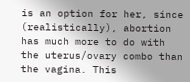is an option for her, since (realistically), abortion has much more to do with the uterus/ovary combo than the vagina. This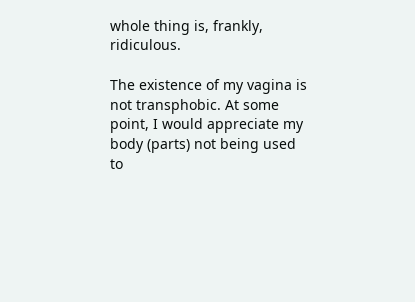whole thing is, frankly, ridiculous.

The existence of my vagina is not transphobic. At some point, I would appreciate my body (parts) not being used to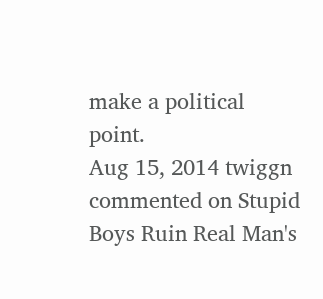make a political point.
Aug 15, 2014 twiggn commented on Stupid Boys Ruin Real Man's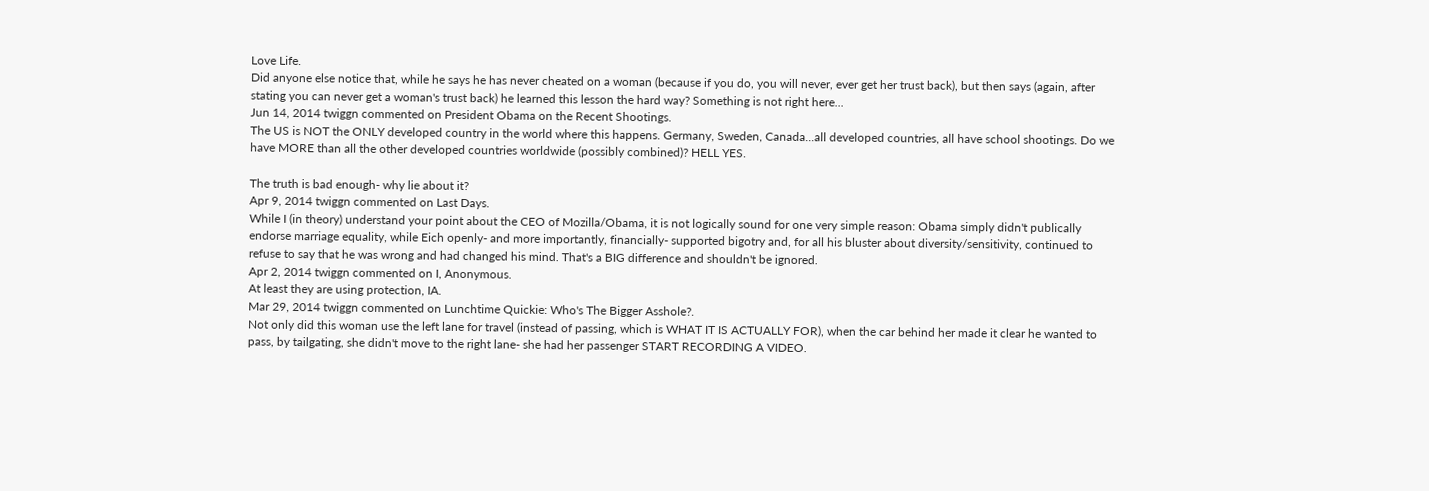Love Life.
Did anyone else notice that, while he says he has never cheated on a woman (because if you do, you will never, ever get her trust back), but then says (again, after stating you can never get a woman's trust back) he learned this lesson the hard way? Something is not right here...
Jun 14, 2014 twiggn commented on President Obama on the Recent Shootings.
The US is NOT the ONLY developed country in the world where this happens. Germany, Sweden, Canada...all developed countries, all have school shootings. Do we have MORE than all the other developed countries worldwide (possibly combined)? HELL YES.

The truth is bad enough- why lie about it?
Apr 9, 2014 twiggn commented on Last Days.
While I (in theory) understand your point about the CEO of Mozilla/Obama, it is not logically sound for one very simple reason: Obama simply didn't publically endorse marriage equality, while Eich openly- and more importantly, financially- supported bigotry and, for all his bluster about diversity/sensitivity, continued to refuse to say that he was wrong and had changed his mind. That's a BIG difference and shouldn't be ignored.
Apr 2, 2014 twiggn commented on I, Anonymous.
At least they are using protection, IA.
Mar 29, 2014 twiggn commented on Lunchtime Quickie: Who's The Bigger Asshole?.
Not only did this woman use the left lane for travel (instead of passing, which is WHAT IT IS ACTUALLY FOR), when the car behind her made it clear he wanted to pass, by tailgating, she didn't move to the right lane- she had her passenger START RECORDING A VIDEO.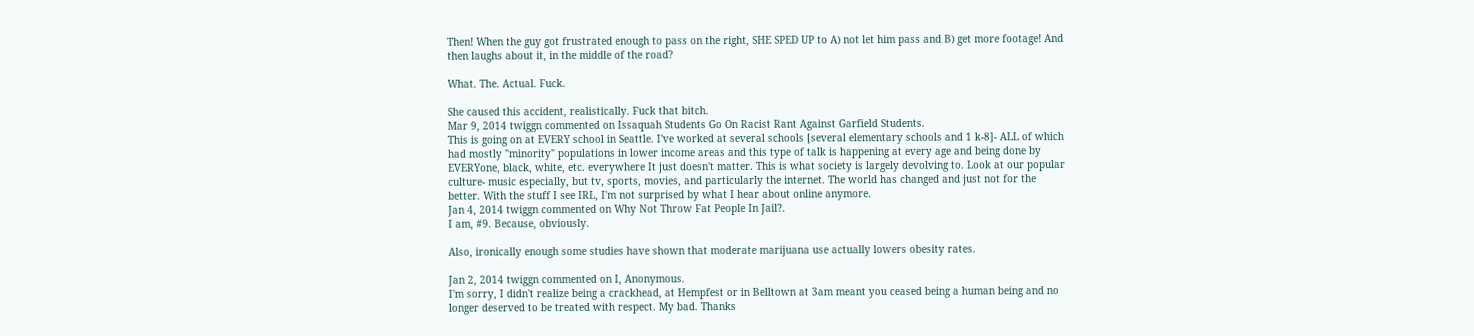Then! When the guy got frustrated enough to pass on the right, SHE SPED UP to A) not let him pass and B) get more footage! And then laughs about it, in the middle of the road?

What. The. Actual. Fuck.

She caused this accident, realistically. Fuck that bitch.
Mar 9, 2014 twiggn commented on Issaquah Students Go On Racist Rant Against Garfield Students.
This is going on at EVERY school in Seattle. I've worked at several schools [several elementary schools and 1 k-8]- ALL of which had mostly "minority" populations in lower income areas and this type of talk is happening at every age and being done by EVERYone, black, white, etc. everywhere It just doesn't matter. This is what society is largely devolving to. Look at our popular culture- music especially, but tv, sports, movies, and particularly the internet. The world has changed and just not for the better. With the stuff I see IRL, I'm not surprised by what I hear about online anymore.
Jan 4, 2014 twiggn commented on Why Not Throw Fat People In Jail?.
I am, #9. Because, obviously.

Also, ironically enough some studies have shown that moderate marijuana use actually lowers obesity rates.

Jan 2, 2014 twiggn commented on I, Anonymous.
I'm sorry, I didn't realize being a crackhead, at Hempfest or in Belltown at 3am meant you ceased being a human being and no longer deserved to be treated with respect. My bad. Thanks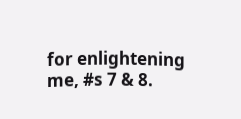for enlightening me, #s 7 & 8.